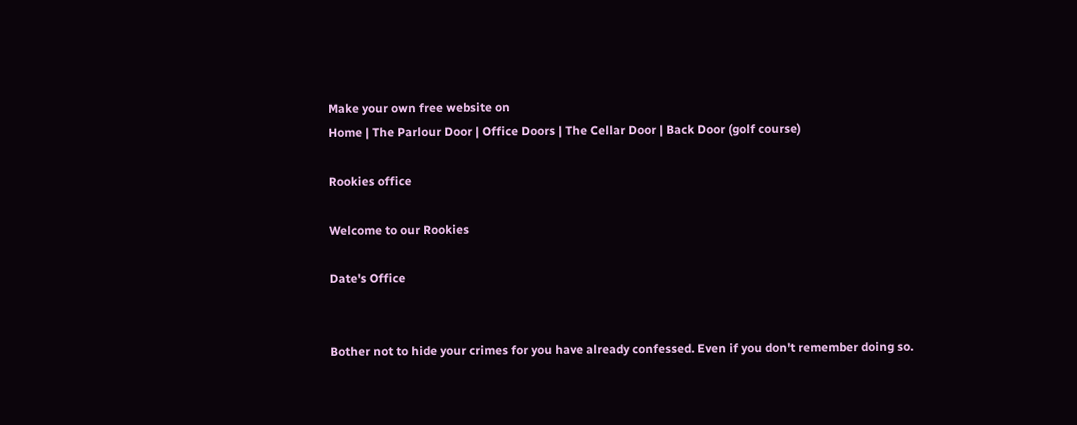Make your own free website on
Home | The Parlour Door | Office Doors | The Cellar Door | Back Door (golf course)

Rookies office

Welcome to our Rookies

Date's Office


Bother not to hide your crimes for you have already confessed. Even if you don't remember doing so.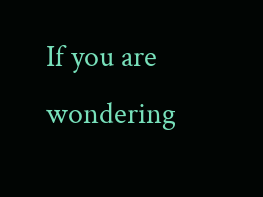If you are wondering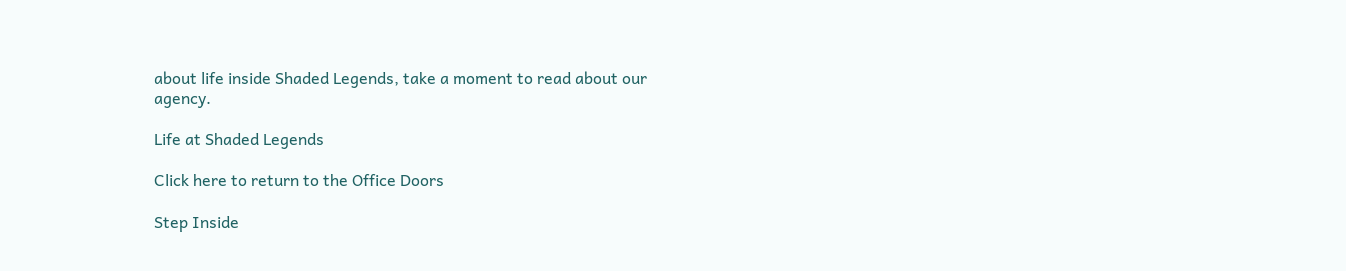about life inside Shaded Legends, take a moment to read about our agency.

Life at Shaded Legends

Click here to return to the Office Doors

Step Inside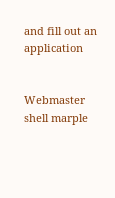and fill out an application


Webmaster shell marple